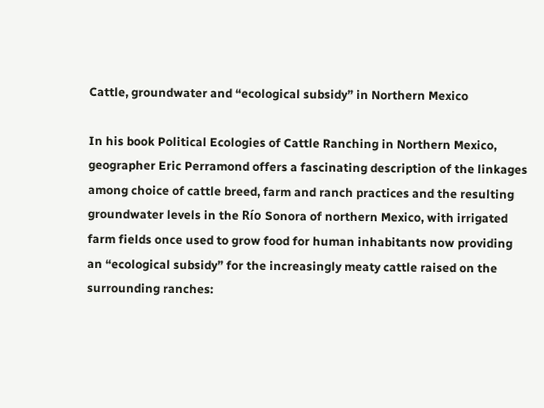Cattle, groundwater and “ecological subsidy” in Northern Mexico

In his book Political Ecologies of Cattle Ranching in Northern Mexico, geographer Eric Perramond offers a fascinating description of the linkages among choice of cattle breed, farm and ranch practices and the resulting groundwater levels in the Río Sonora of northern Mexico, with irrigated farm fields once used to grow food for human inhabitants now providing an “ecological subsidy” for the increasingly meaty cattle raised on the surrounding ranches: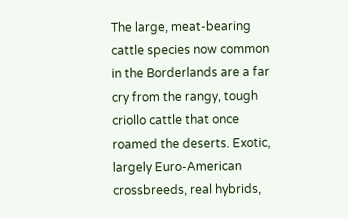The large, meat-bearing cattle species now common in the Borderlands are a far cry from the rangy, tough criollo cattle that once roamed the deserts. Exotic, largely Euro-American crossbreeds, real hybrids,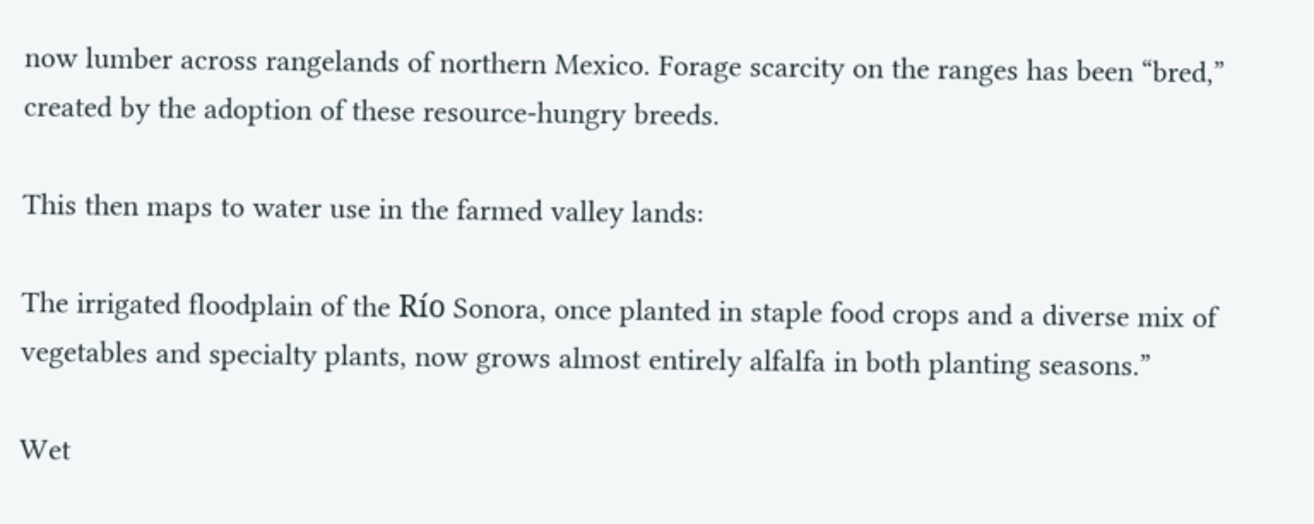now lumber across rangelands of northern Mexico. Forage scarcity on the ranges has been “bred,” created by the adoption of these resource-hungry breeds.

This then maps to water use in the farmed valley lands:

The irrigated floodplain of the Río Sonora, once planted in staple food crops and a diverse mix of vegetables and specialty plants, now grows almost entirely alfalfa in both planting seasons.”

Wet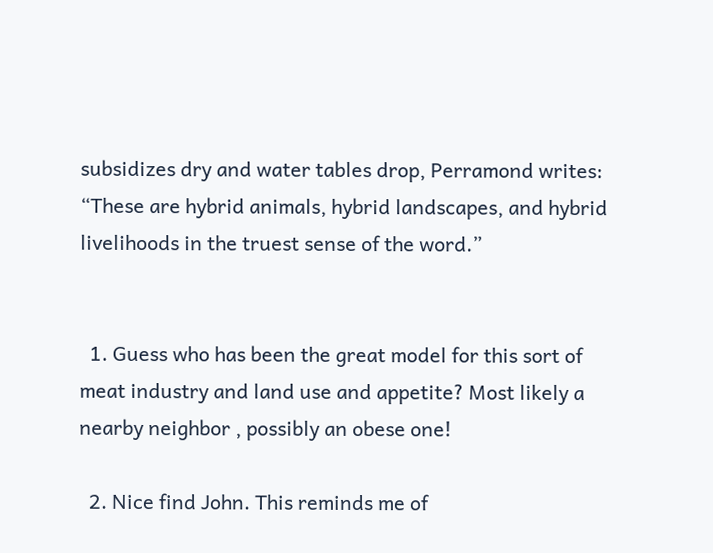subsidizes dry and water tables drop, Perramond writes: “These are hybrid animals, hybrid landscapes, and hybrid livelihoods in the truest sense of the word.”


  1. Guess who has been the great model for this sort of meat industry and land use and appetite? Most likely a nearby neighbor , possibly an obese one!

  2. Nice find John. This reminds me of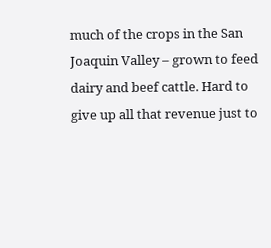much of the crops in the San Joaquin Valley – grown to feed dairy and beef cattle. Hard to give up all that revenue just to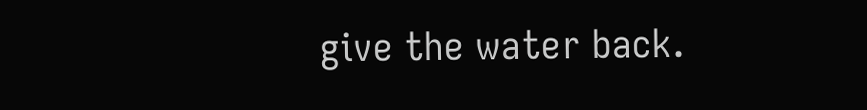give the water back.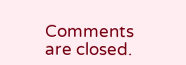Comments are closed.